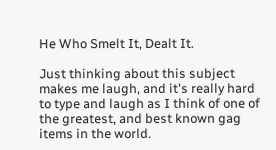He Who Smelt It, Dealt It.

Just thinking about this subject makes me laugh, and it's really hard to type and laugh as I think of one of the greatest, and best known gag items in the world.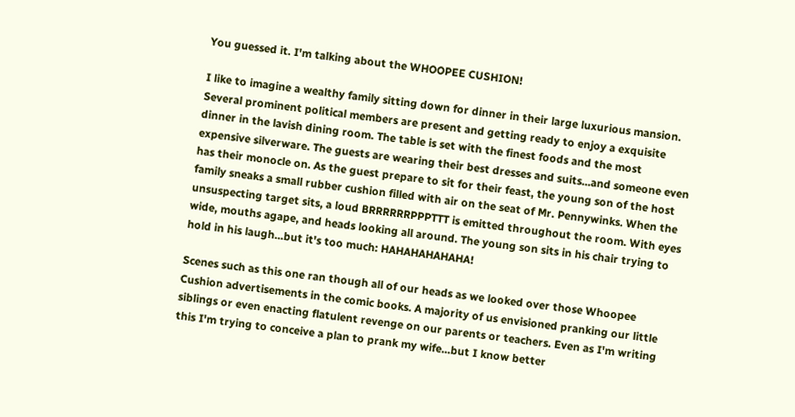You guessed it. I'm talking about the WHOOPEE CUSHION!

I like to imagine a wealthy family sitting down for dinner in their large luxurious mansion. Several prominent political members are present and getting ready to enjoy a exquisite dinner in the lavish dining room. The table is set with the finest foods and the most expensive silverware. The guests are wearing their best dresses and suits...and someone even has their monocle on. As the guest prepare to sit for their feast, the young son of the host family sneaks a small rubber cushion filled with air on the seat of Mr. Pennywinks. When the unsuspecting target sits, a loud BRRRRRRPPPTTT is emitted throughout the room. With eyes wide, mouths agape, and heads looking all around. The young son sits in his chair trying to hold in his laugh...but it's too much: HAHAHAHAHAHA!

Scenes such as this one ran though all of our heads as we looked over those Whoopee Cushion advertisements in the comic books. A majority of us envisioned pranking our little siblings or even enacting flatulent revenge on our parents or teachers. Even as I'm writing this I'm trying to conceive a plan to prank my wife...but I know better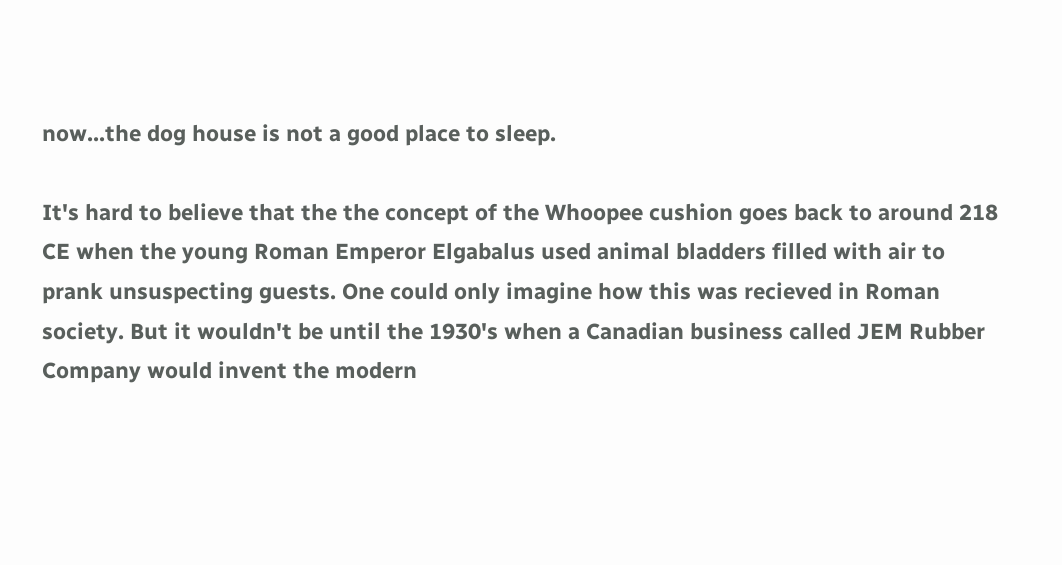now...the dog house is not a good place to sleep.

It's hard to believe that the the concept of the Whoopee cushion goes back to around 218 CE when the young Roman Emperor Elgabalus used animal bladders filled with air to prank unsuspecting guests. One could only imagine how this was recieved in Roman society. But it wouldn't be until the 1930's when a Canadian business called JEM Rubber Company would invent the modern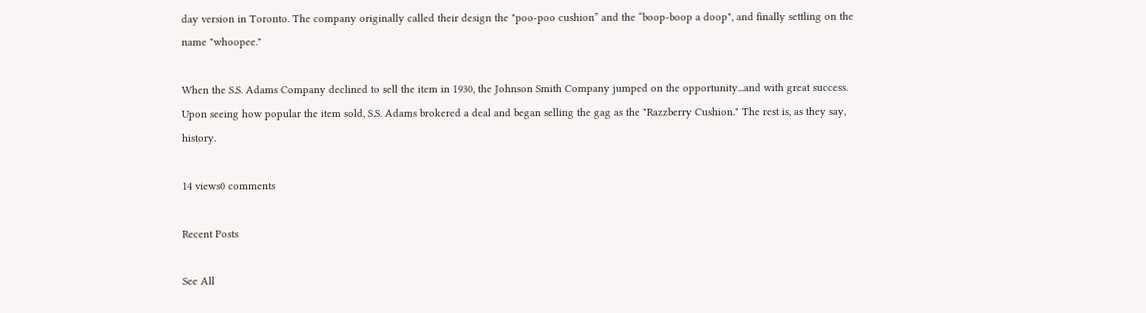day version in Toronto. The company originally called their design the "poo-poo cushion” and the “boop-boop a doop", and finally settling on the name "whoopee."

When the S.S. Adams Company declined to sell the item in 1930, the Johnson Smith Company jumped on the opportunity...and with great success. Upon seeing how popular the item sold, S.S. Adams brokered a deal and began selling the gag as the "Razzberry Cushion." The rest is, as they say, history.

14 views0 comments

Recent Posts

See All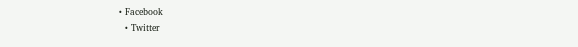• Facebook
  • Twitter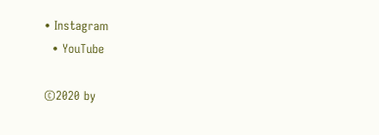• Instagram
  • YouTube

©2020 by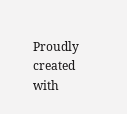Proudly created with